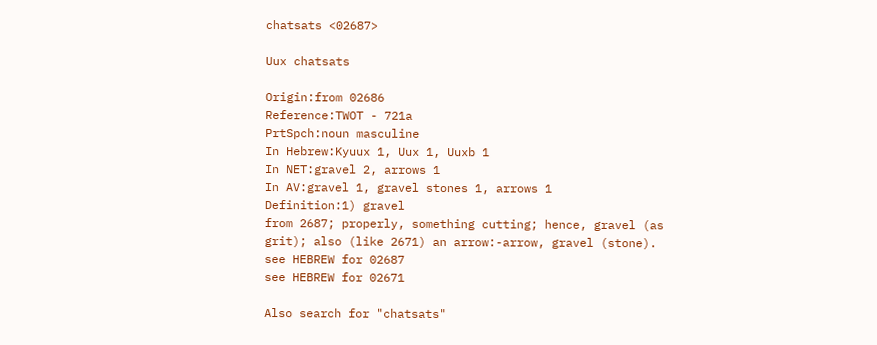chatsats <02687>

Uux chatsats

Origin:from 02686
Reference:TWOT - 721a
PrtSpch:noun masculine
In Hebrew:Kyuux 1, Uux 1, Uuxb 1
In NET:gravel 2, arrows 1
In AV:gravel 1, gravel stones 1, arrows 1
Definition:1) gravel
from 2687; properly, something cutting; hence, gravel (as
grit); also (like 2671) an arrow:-arrow, gravel (stone).
see HEBREW for 02687
see HEBREW for 02671

Also search for "chatsats"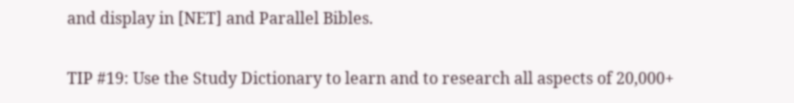and display in [NET] and Parallel Bibles.

TIP #19: Use the Study Dictionary to learn and to research all aspects of 20,000+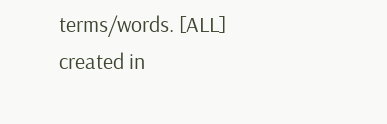terms/words. [ALL]
created in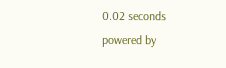0.02 seconds
powered by